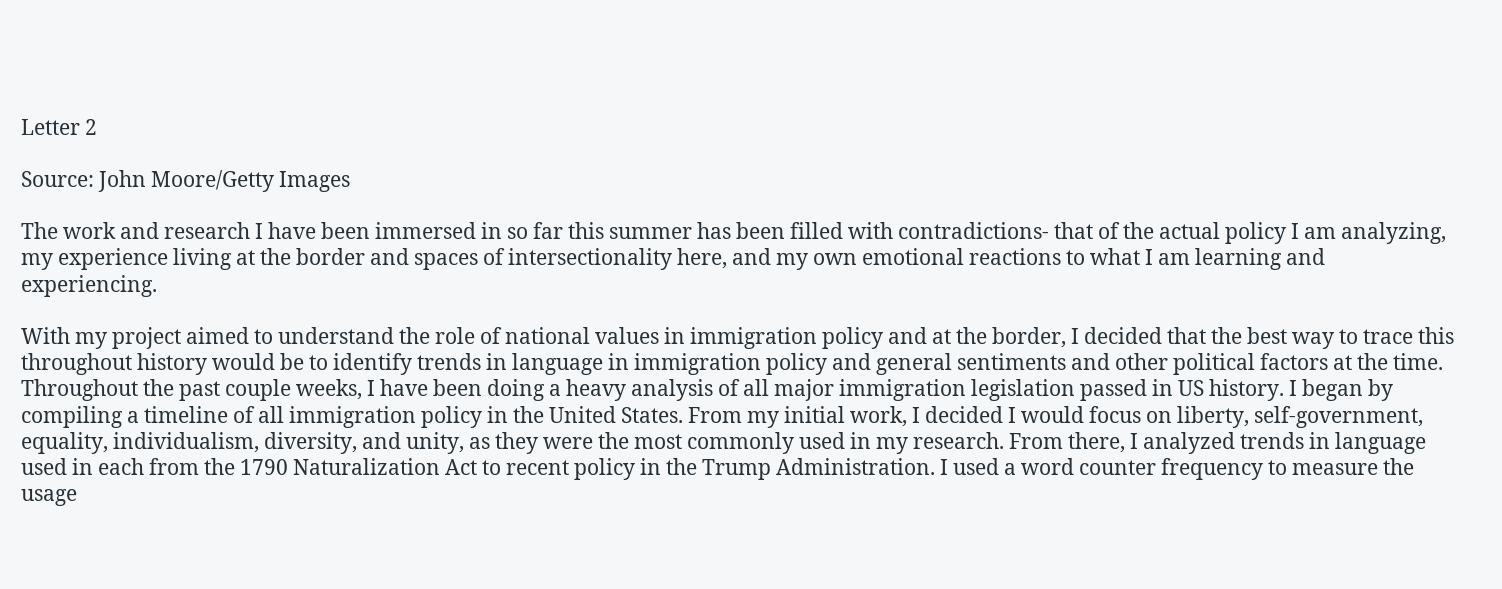Letter 2

Source: John Moore/Getty Images

The work and research I have been immersed in so far this summer has been filled with contradictions- that of the actual policy I am analyzing, my experience living at the border and spaces of intersectionality here, and my own emotional reactions to what I am learning and experiencing.

With my project aimed to understand the role of national values in immigration policy and at the border, I decided that the best way to trace this throughout history would be to identify trends in language in immigration policy and general sentiments and other political factors at the time. Throughout the past couple weeks, I have been doing a heavy analysis of all major immigration legislation passed in US history. I began by compiling a timeline of all immigration policy in the United States. From my initial work, I decided I would focus on liberty, self-government, equality, individualism, diversity, and unity, as they were the most commonly used in my research. From there, I analyzed trends in language used in each from the 1790 Naturalization Act to recent policy in the Trump Administration. I used a word counter frequency to measure the usage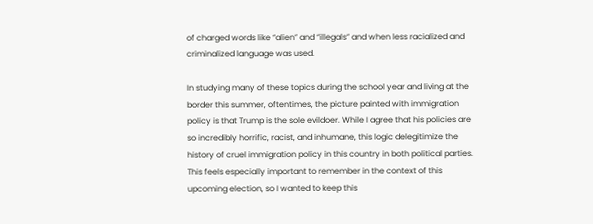of charged words like “alien” and “illegals” and when less racialized and criminalized language was used.

In studying many of these topics during the school year and living at the border this summer, oftentimes, the picture painted with immigration policy is that Trump is the sole evildoer. While I agree that his policies are so incredibly horrific, racist, and inhumane, this logic delegitimize the history of cruel immigration policy in this country in both political parties. This feels especially important to remember in the context of this upcoming election, so I wanted to keep this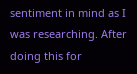sentiment in mind as I was researching. After doing this for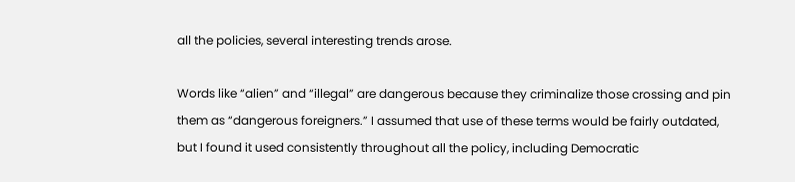all the policies, several interesting trends arose.

Words like “alien” and “illegal” are dangerous because they criminalize those crossing and pin them as “dangerous foreigners.” I assumed that use of these terms would be fairly outdated, but I found it used consistently throughout all the policy, including Democratic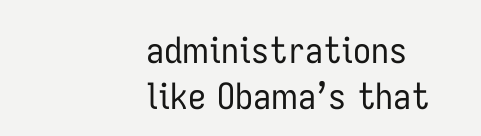administrations like Obama’s that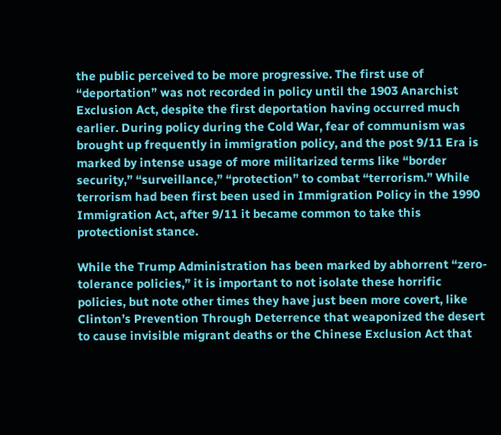the public perceived to be more progressive. The first use of “deportation” was not recorded in policy until the 1903 Anarchist Exclusion Act, despite the first deportation having occurred much earlier. During policy during the Cold War, fear of communism was brought up frequently in immigration policy, and the post 9/11 Era is marked by intense usage of more militarized terms like “border security,” “surveillance,” “protection” to combat “terrorism.” While terrorism had been first been used in Immigration Policy in the 1990 Immigration Act, after 9/11 it became common to take this protectionist stance.

While the Trump Administration has been marked by abhorrent “zero-tolerance policies,” it is important to not isolate these horrific policies, but note other times they have just been more covert, like Clinton’s Prevention Through Deterrence that weaponized the desert to cause invisible migrant deaths or the Chinese Exclusion Act that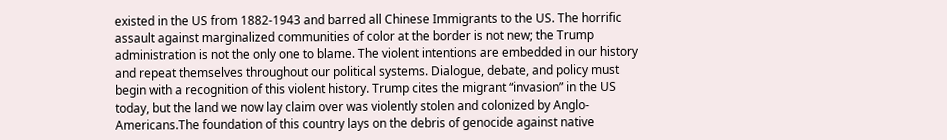existed in the US from 1882-1943 and barred all Chinese Immigrants to the US. The horrific assault against marginalized communities of color at the border is not new; the Trump administration is not the only one to blame. The violent intentions are embedded in our history and repeat themselves throughout our political systems. Dialogue, debate, and policy must begin with a recognition of this violent history. Trump cites the migrant “invasion” in the US today, but the land we now lay claim over was violently stolen and colonized by Anglo-Americans.The foundation of this country lays on the debris of genocide against native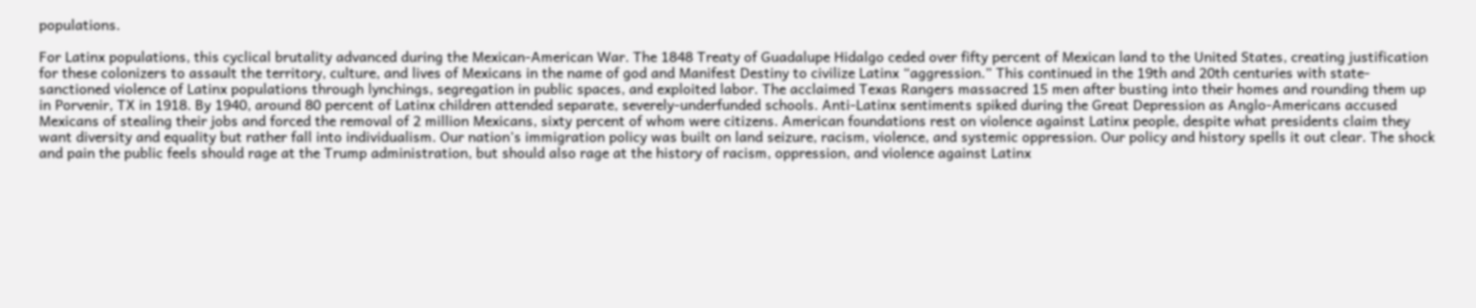populations.

For Latinx populations, this cyclical brutality advanced during the Mexican-American War. The 1848 Treaty of Guadalupe Hidalgo ceded over fifty percent of Mexican land to the United States, creating justification for these colonizers to assault the territory, culture, and lives of Mexicans in the name of god and Manifest Destiny to civilize Latinx “aggression.” This continued in the 19th and 20th centuries with state-sanctioned violence of Latinx populations through lynchings, segregation in public spaces, and exploited labor. The acclaimed Texas Rangers massacred 15 men after busting into their homes and rounding them up in Porvenir, TX in 1918. By 1940, around 80 percent of Latinx children attended separate, severely-underfunded schools. Anti-Latinx sentiments spiked during the Great Depression as Anglo-Americans accused Mexicans of stealing their jobs and forced the removal of 2 million Mexicans, sixty percent of whom were citizens. American foundations rest on violence against Latinx people, despite what presidents claim they want diversity and equality but rather fall into individualism. Our nation’s immigration policy was built on land seizure, racism, violence, and systemic oppression. Our policy and history spells it out clear. The shock and pain the public feels should rage at the Trump administration, but should also rage at the history of racism, oppression, and violence against Latinx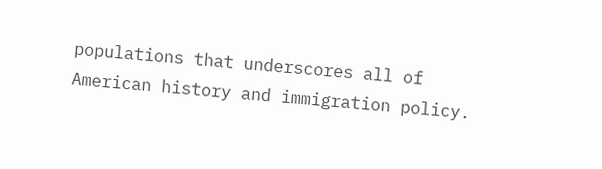populations that underscores all of American history and immigration policy.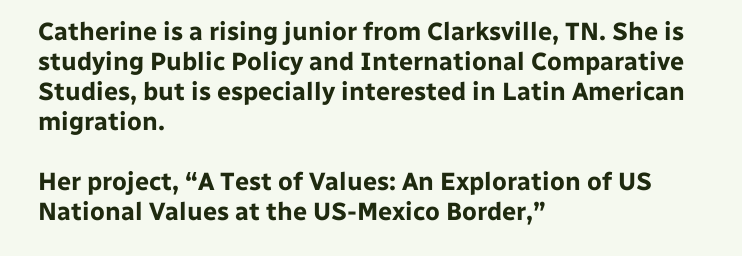Catherine is a rising junior from Clarksville, TN. She is studying Public Policy and International Comparative Studies, but is especially interested in Latin American migration.

Her project, “A Test of Values: An Exploration of US National Values at the US-Mexico Border,”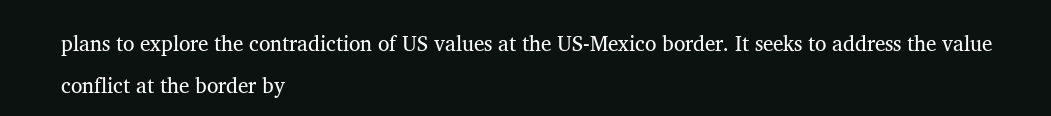plans to explore the contradiction of US values at the US-Mexico border. It seeks to address the value conflict at the border by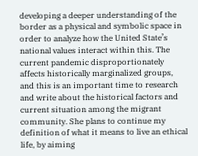developing a deeper understanding of the border as a physical and symbolic space in order to analyze how the United State’s national values interact within this. The current pandemic disproportionately affects historically marginalized groups, and this is an important time to research and write about the historical factors and current situation among the migrant community. She plans to continue my definition of what it means to live an ethical life, by aiming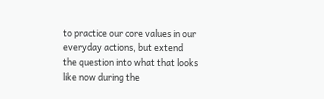to practice our core values in our everyday actions, but extend the question into what that looks like now during the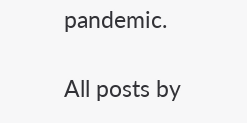pandemic.

All posts by